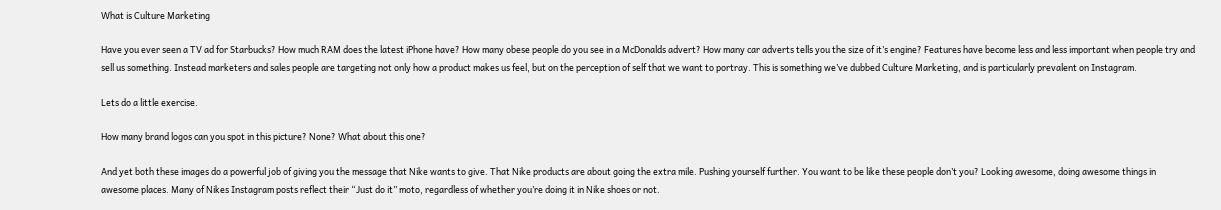What is Culture Marketing

Have you ever seen a TV ad for Starbucks? How much RAM does the latest iPhone have? How many obese people do you see in a McDonalds advert? How many car adverts tells you the size of it’s engine? Features have become less and less important when people try and sell us something. Instead marketers and sales people are targeting not only how a product makes us feel, but on the perception of self that we want to portray. This is something we’ve dubbed Culture Marketing, and is particularly prevalent on Instagram.

Lets do a little exercise.

How many brand logos can you spot in this picture? None? What about this one?

And yet both these images do a powerful job of giving you the message that Nike wants to give. That Nike products are about going the extra mile. Pushing yourself further. You want to be like these people don’t you? Looking awesome, doing awesome things in awesome places. Many of Nikes Instagram posts reflect their “Just do it” moto, regardless of whether you’re doing it in Nike shoes or not.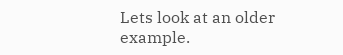Lets look at an older example.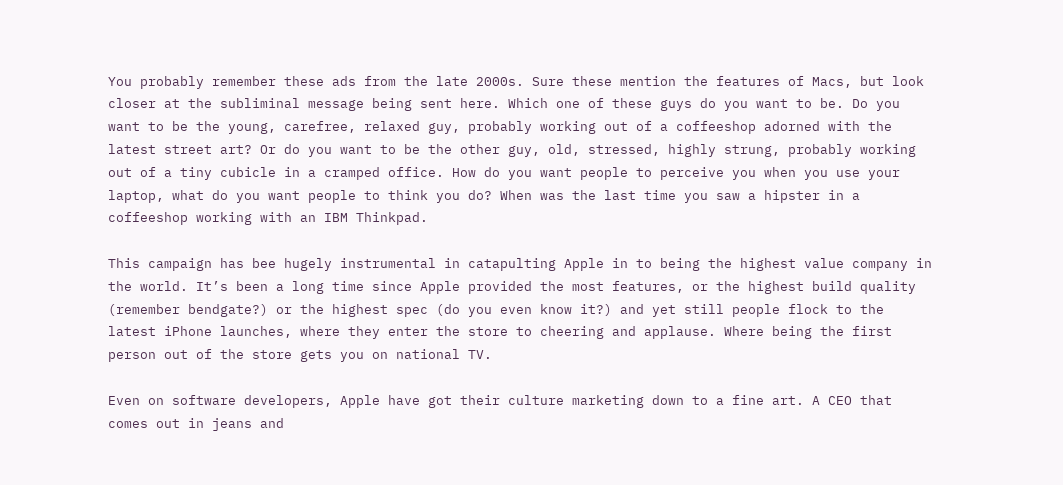You probably remember these ads from the late 2000s. Sure these mention the features of Macs, but look closer at the subliminal message being sent here. Which one of these guys do you want to be. Do you want to be the young, carefree, relaxed guy, probably working out of a coffeeshop adorned with the latest street art? Or do you want to be the other guy, old, stressed, highly strung, probably working out of a tiny cubicle in a cramped office. How do you want people to perceive you when you use your laptop, what do you want people to think you do? When was the last time you saw a hipster in a coffeeshop working with an IBM Thinkpad.

This campaign has bee hugely instrumental in catapulting Apple in to being the highest value company in the world. It’s been a long time since Apple provided the most features, or the highest build quality (remember bendgate?) or the highest spec (do you even know it?) and yet still people flock to the latest iPhone launches, where they enter the store to cheering and applause. Where being the first person out of the store gets you on national TV.

Even on software developers, Apple have got their culture marketing down to a fine art. A CEO that comes out in jeans and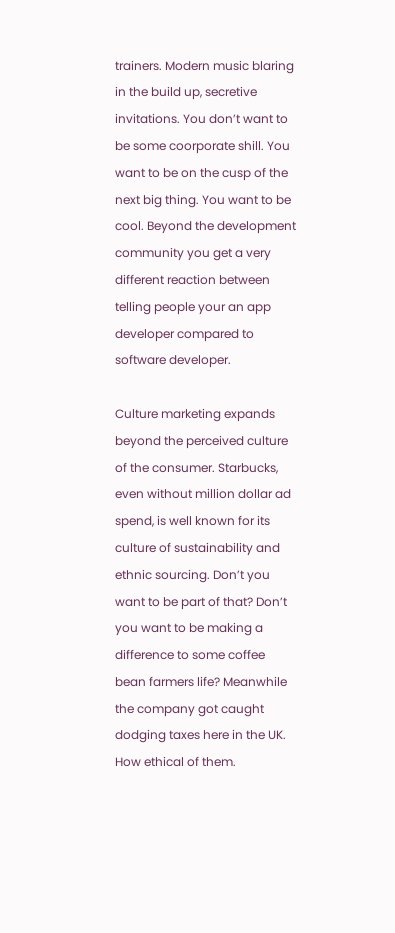trainers. Modern music blaring in the build up, secretive invitations. You don’t want to be some coorporate shill. You want to be on the cusp of the next big thing. You want to be cool. Beyond the development community you get a very different reaction between telling people your an app developer compared to software developer.

Culture marketing expands beyond the perceived culture of the consumer. Starbucks, even without million dollar ad spend, is well known for its culture of sustainability and ethnic sourcing. Don’t you want to be part of that? Don’t you want to be making a difference to some coffee bean farmers life? Meanwhile the company got caught dodging taxes here in the UK. How ethical of them.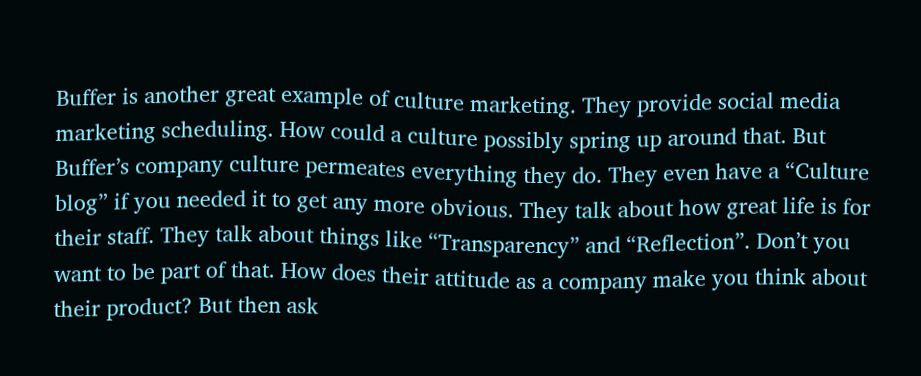Buffer is another great example of culture marketing. They provide social media marketing scheduling. How could a culture possibly spring up around that. But Buffer’s company culture permeates everything they do. They even have a “Culture blog” if you needed it to get any more obvious. They talk about how great life is for their staff. They talk about things like “Transparency” and “Reflection”. Don’t you want to be part of that. How does their attitude as a company make you think about their product? But then ask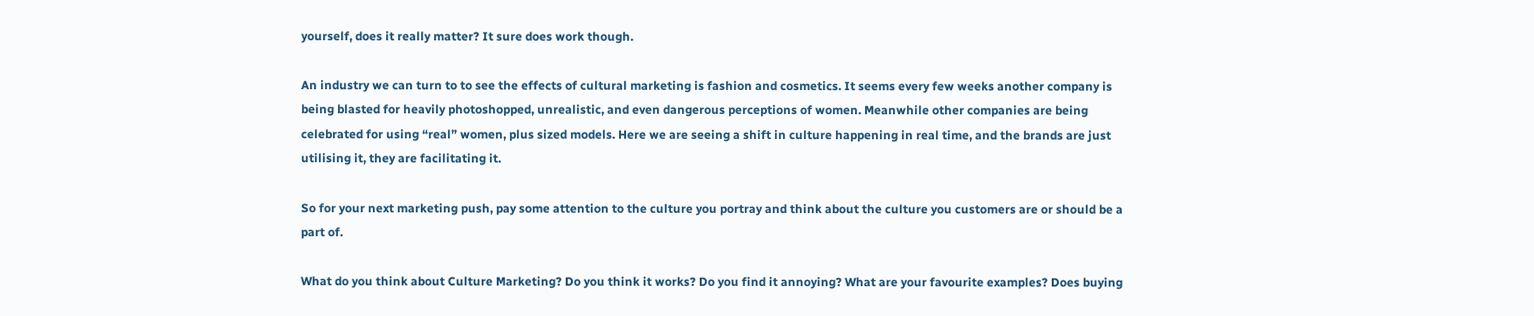yourself, does it really matter? It sure does work though.

An industry we can turn to to see the effects of cultural marketing is fashion and cosmetics. It seems every few weeks another company is being blasted for heavily photoshopped, unrealistic, and even dangerous perceptions of women. Meanwhile other companies are being celebrated for using “real” women, plus sized models. Here we are seeing a shift in culture happening in real time, and the brands are just utilising it, they are facilitating it.

So for your next marketing push, pay some attention to the culture you portray and think about the culture you customers are or should be a part of.

What do you think about Culture Marketing? Do you think it works? Do you find it annoying? What are your favourite examples? Does buying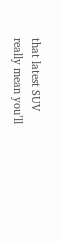that latest SUV really mean you’ll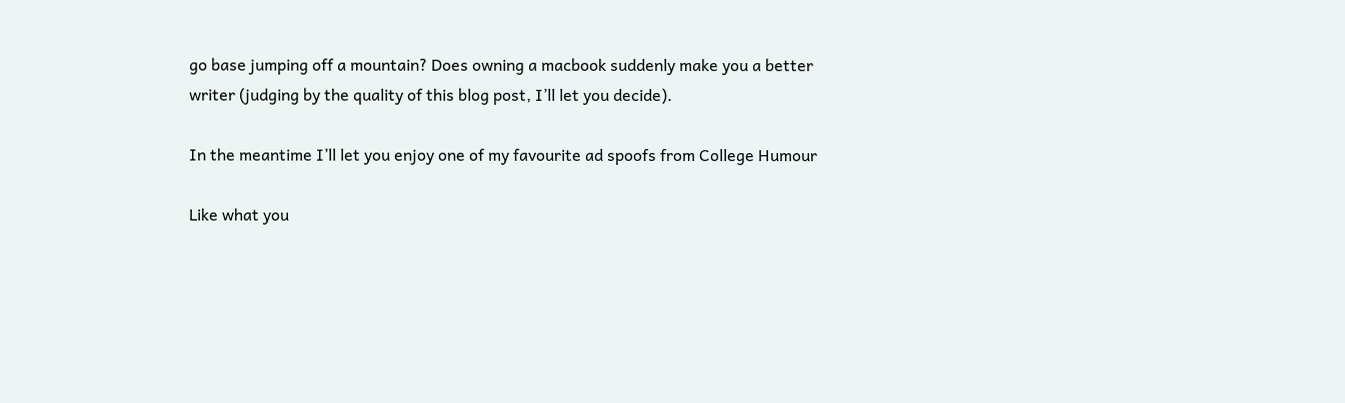go base jumping off a mountain? Does owning a macbook suddenly make you a better writer (judging by the quality of this blog post, I’ll let you decide).

In the meantime I’ll let you enjoy one of my favourite ad spoofs from College Humour

Like what you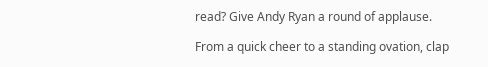read? Give Andy Ryan a round of applause.

From a quick cheer to a standing ovation, clap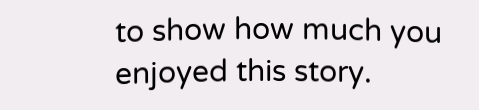to show how much you enjoyed this story.